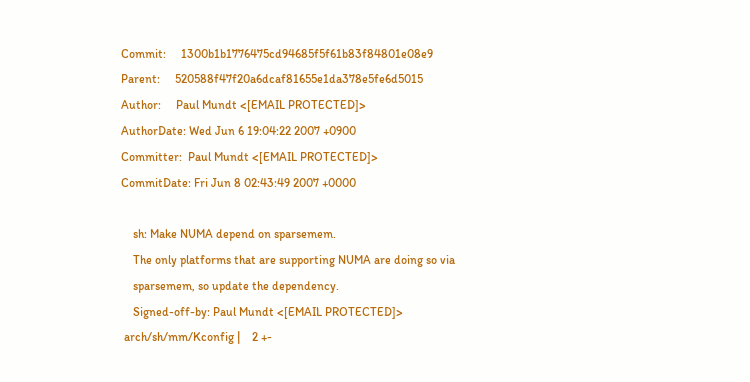Commit:     1300b1b1776475cd94685f5f61b83f84801e08e9
Parent:     520588f47f20a6dcaf81655e1da378e5fe6d5015
Author:     Paul Mundt <[EMAIL PROTECTED]>
AuthorDate: Wed Jun 6 19:04:22 2007 +0900
Committer:  Paul Mundt <[EMAIL PROTECTED]>
CommitDate: Fri Jun 8 02:43:49 2007 +0000

    sh: Make NUMA depend on sparsemem.
    The only platforms that are supporting NUMA are doing so via
    sparsemem, so update the dependency.
    Signed-off-by: Paul Mundt <[EMAIL PROTECTED]>
 arch/sh/mm/Kconfig |    2 +-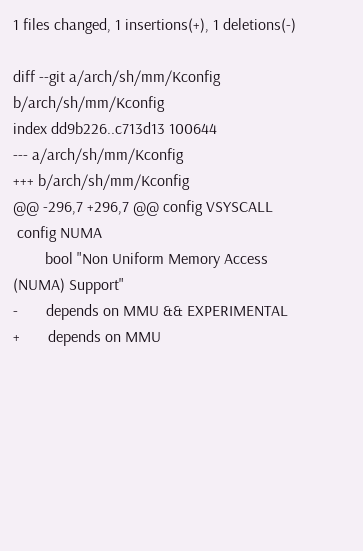1 files changed, 1 insertions(+), 1 deletions(-)

diff --git a/arch/sh/mm/Kconfig b/arch/sh/mm/Kconfig
index dd9b226..c713d13 100644
--- a/arch/sh/mm/Kconfig
+++ b/arch/sh/mm/Kconfig
@@ -296,7 +296,7 @@ config VSYSCALL
 config NUMA
        bool "Non Uniform Memory Access (NUMA) Support"
-       depends on MMU && EXPERIMENTAL
+       depends on MMU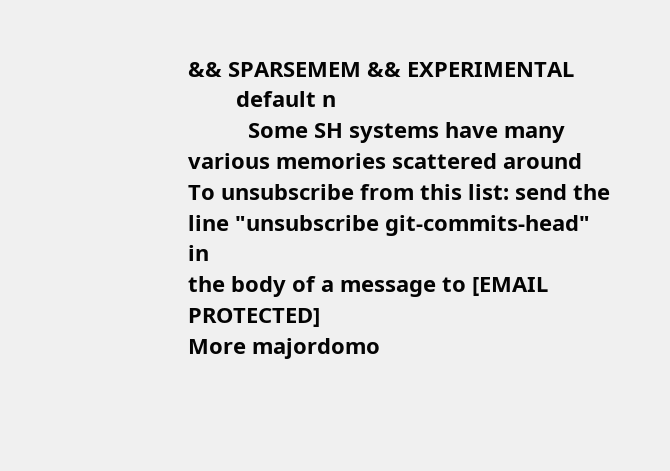&& SPARSEMEM && EXPERIMENTAL
        default n
          Some SH systems have many various memories scattered around
To unsubscribe from this list: send the line "unsubscribe git-commits-head" in
the body of a message to [EMAIL PROTECTED]
More majordomo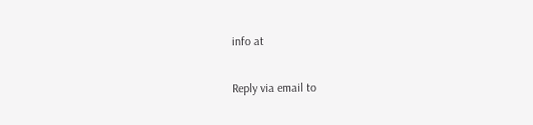info at

Reply via email to